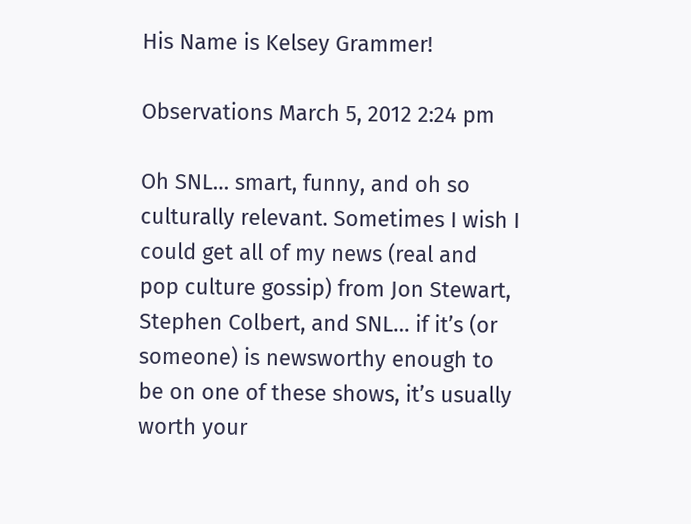His Name is Kelsey Grammer!

Observations March 5, 2012 2:24 pm

Oh SNL… smart, funny, and oh so culturally relevant. Sometimes I wish I could get all of my news (real and pop culture gossip) from Jon Stewart, Stephen Colbert, and SNL… if it’s (or someone) is newsworthy enough to be on one of these shows, it’s usually worth your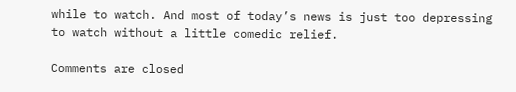while to watch. And most of today’s news is just too depressing to watch without a little comedic relief.

Comments are closed